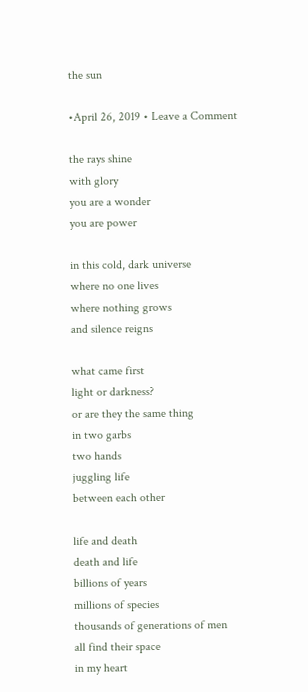the sun

•April 26, 2019 • Leave a Comment

the rays shine
with glory
you are a wonder
you are power

in this cold, dark universe
where no one lives
where nothing grows
and silence reigns

what came first
light or darkness?
or are they the same thing
in two garbs
two hands
juggling life
between each other

life and death
death and life
billions of years
millions of species
thousands of generations of men
all find their space
in my heart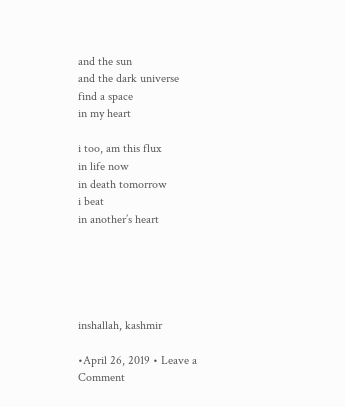and the sun
and the dark universe
find a space
in my heart

i too, am this flux
in life now
in death tomorrow
i beat
in another’s heart





inshallah, kashmir

•April 26, 2019 • Leave a Comment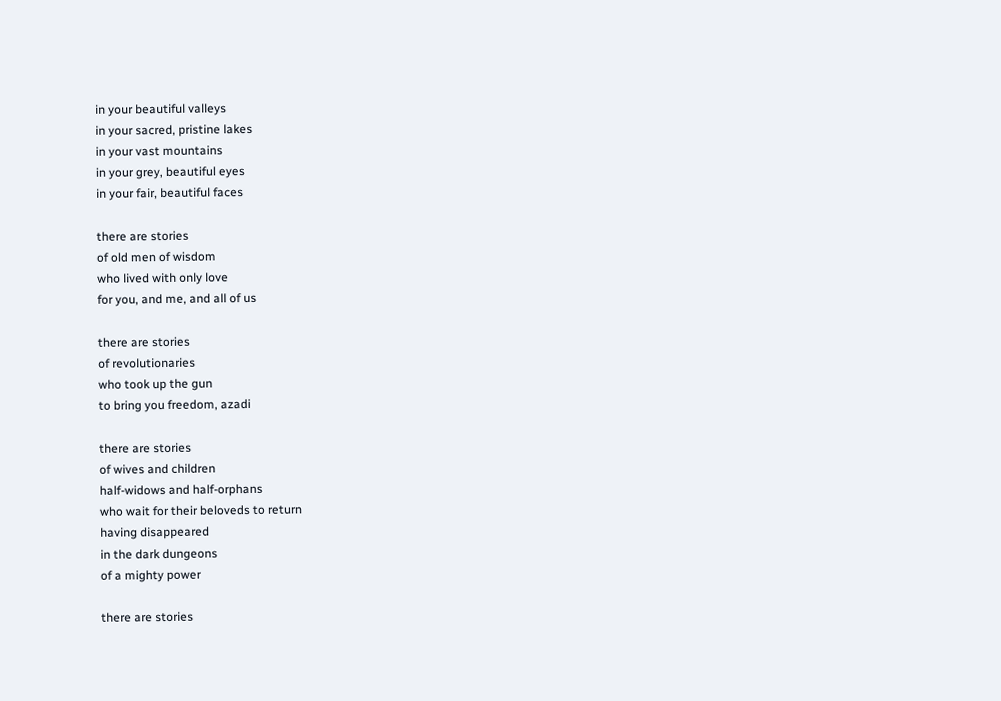in your beautiful valleys
in your sacred, pristine lakes
in your vast mountains
in your grey, beautiful eyes
in your fair, beautiful faces

there are stories
of old men of wisdom
who lived with only love
for you, and me, and all of us

there are stories
of revolutionaries
who took up the gun
to bring you freedom, azadi

there are stories
of wives and children
half-widows and half-orphans
who wait for their beloveds to return
having disappeared
in the dark dungeons
of a mighty power

there are stories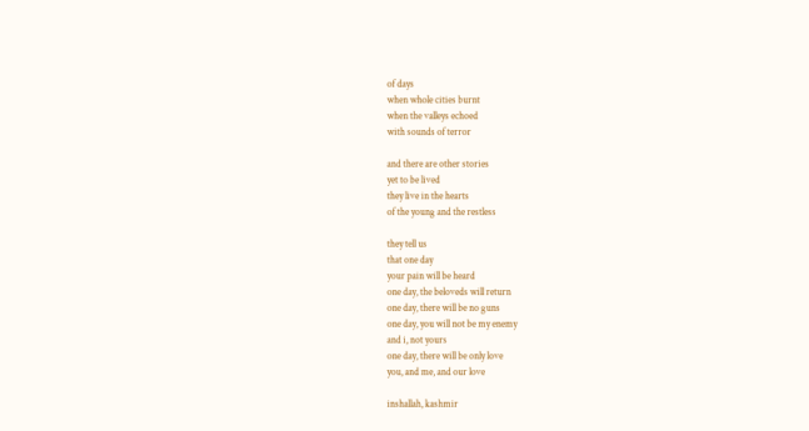of days
when whole cities burnt
when the valleys echoed
with sounds of terror

and there are other stories
yet to be lived
they live in the hearts
of the young and the restless

they tell us
that one day
your pain will be heard
one day, the beloveds will return
one day, there will be no guns
one day, you will not be my enemy
and i, not yours
one day, there will be only love
you, and me, and our love

inshallah, kashmir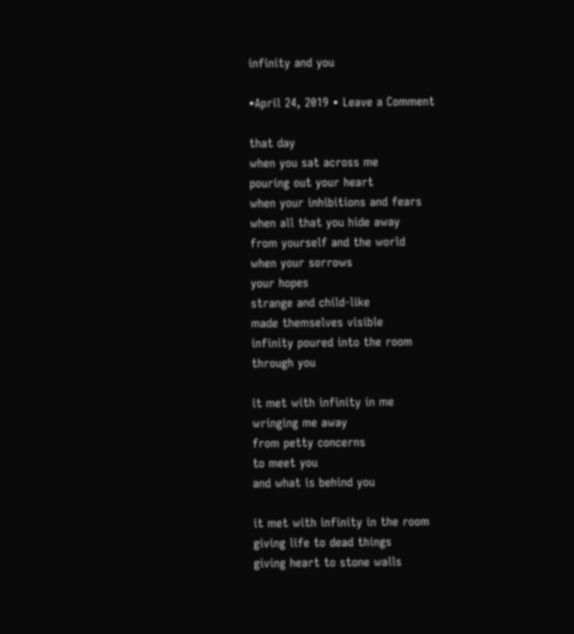infinity and you

•April 24, 2019 • Leave a Comment

that day
when you sat across me
pouring out your heart
when your inhibitions and fears
when all that you hide away
from yourself and the world
when your sorrows
your hopes
strange and child-like
made themselves visible
infinity poured into the room
through you

it met with infinity in me
wringing me away
from petty concerns
to meet you
and what is behind you

it met with infinity in the room
giving life to dead things
giving heart to stone walls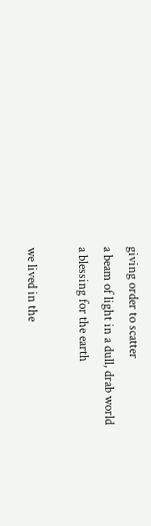giving order to scatter
a beam of light in a dull, drab world
a blessing for the earth

we lived in the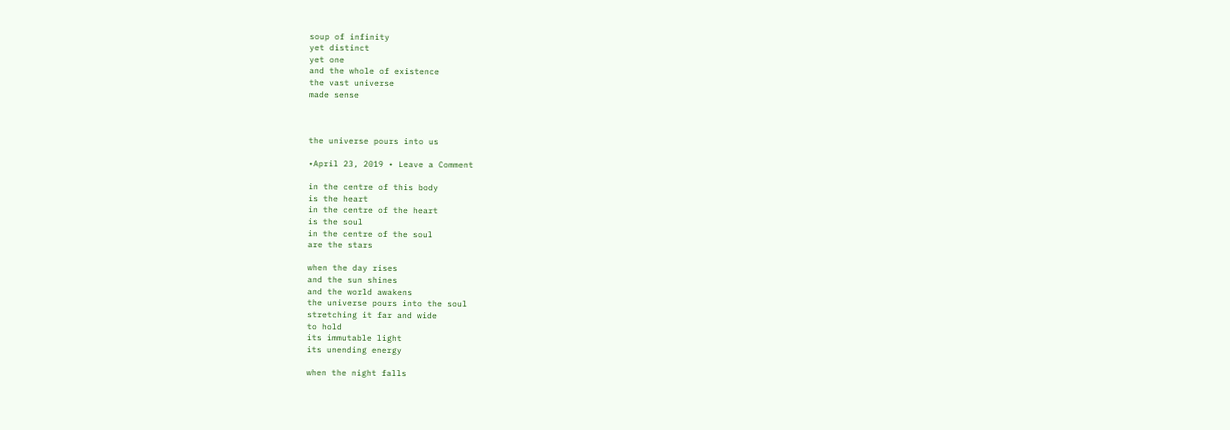soup of infinity
yet distinct
yet one
and the whole of existence
the vast universe
made sense



the universe pours into us

•April 23, 2019 • Leave a Comment

in the centre of this body
is the heart
in the centre of the heart
is the soul
in the centre of the soul
are the stars

when the day rises
and the sun shines
and the world awakens
the universe pours into the soul
stretching it far and wide
to hold
its immutable light
its unending energy

when the night falls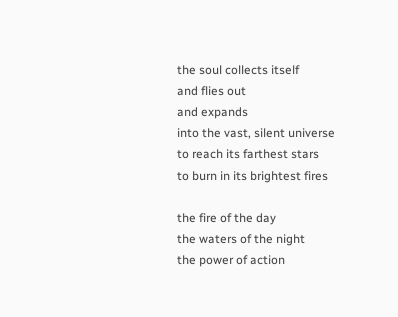the soul collects itself
and flies out
and expands
into the vast, silent universe
to reach its farthest stars
to burn in its brightest fires

the fire of the day
the waters of the night
the power of action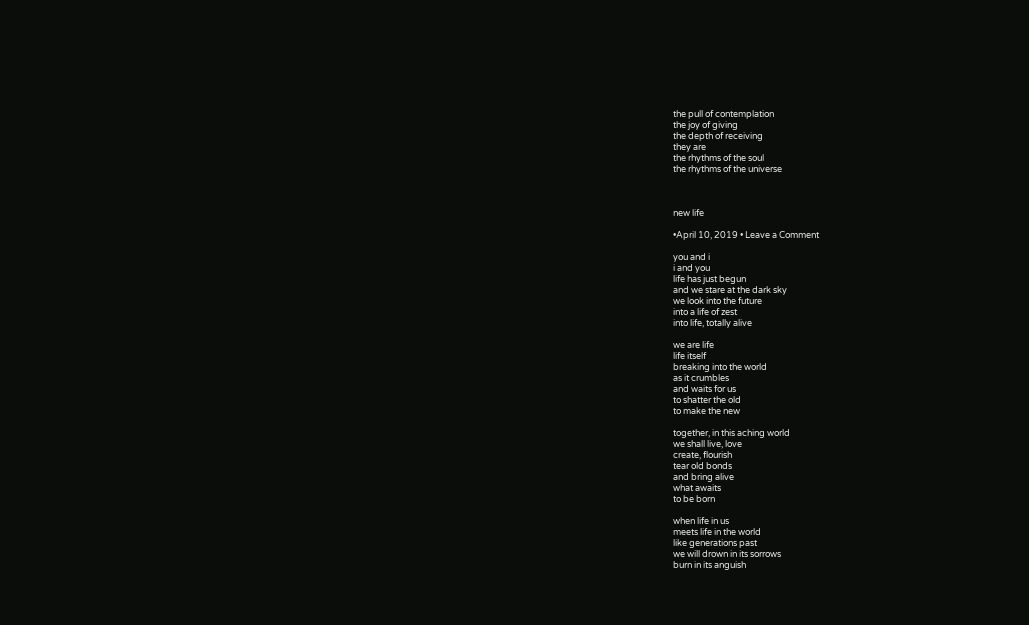the pull of contemplation
the joy of giving
the depth of receiving
they are
the rhythms of the soul
the rhythms of the universe



new life

•April 10, 2019 • Leave a Comment

you and i
i and you
life has just begun
and we stare at the dark sky
we look into the future
into a life of zest
into life, totally alive

we are life
life itself
breaking into the world
as it crumbles
and waits for us
to shatter the old
to make the new

together, in this aching world
we shall live, love
create, flourish
tear old bonds
and bring alive
what awaits
to be born

when life in us
meets life in the world
like generations past
we will drown in its sorrows
burn in its anguish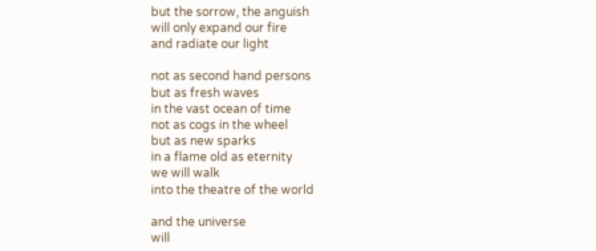but the sorrow, the anguish
will only expand our fire
and radiate our light

not as second hand persons
but as fresh waves
in the vast ocean of time
not as cogs in the wheel
but as new sparks
in a flame old as eternity
we will walk
into the theatre of the world

and the universe
will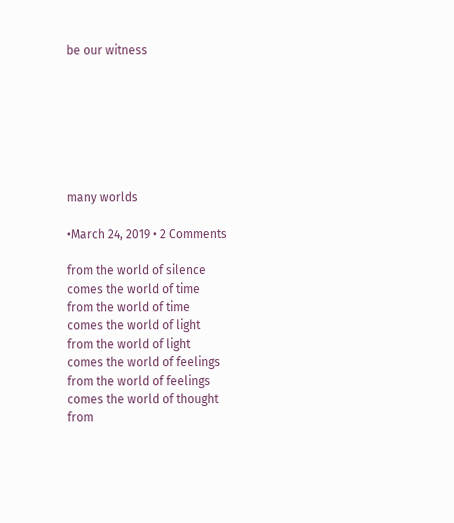be our witness







many worlds

•March 24, 2019 • 2 Comments

from the world of silence
comes the world of time
from the world of time
comes the world of light
from the world of light
comes the world of feelings
from the world of feelings
comes the world of thought
from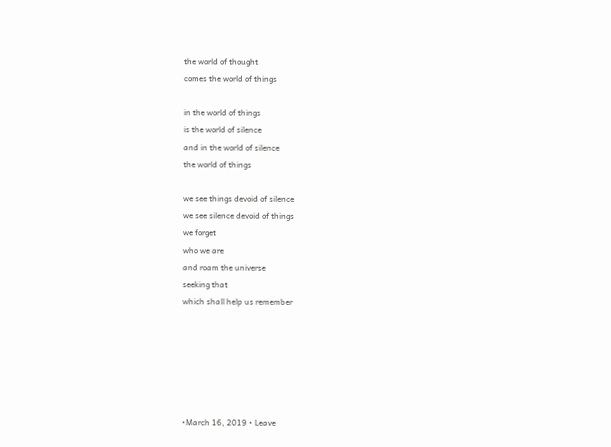the world of thought
comes the world of things

in the world of things
is the world of silence
and in the world of silence
the world of things

we see things devoid of silence
we see silence devoid of things
we forget
who we are
and roam the universe
seeking that
which shall help us remember






•March 16, 2019 • Leave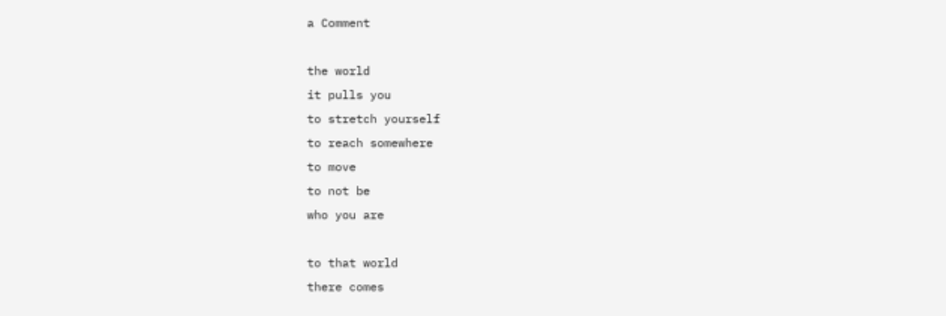a Comment

the world
it pulls you
to stretch yourself
to reach somewhere
to move
to not be
who you are

to that world
there comes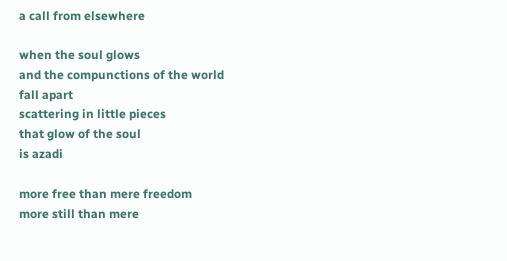a call from elsewhere

when the soul glows
and the compunctions of the world
fall apart
scattering in little pieces
that glow of the soul
is azadi

more free than mere freedom
more still than mere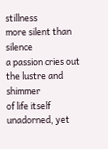stillness
more silent than silence
a passion cries out
the lustre and shimmer
of life itself
unadorned, yet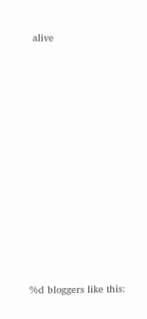alive













%d bloggers like this: